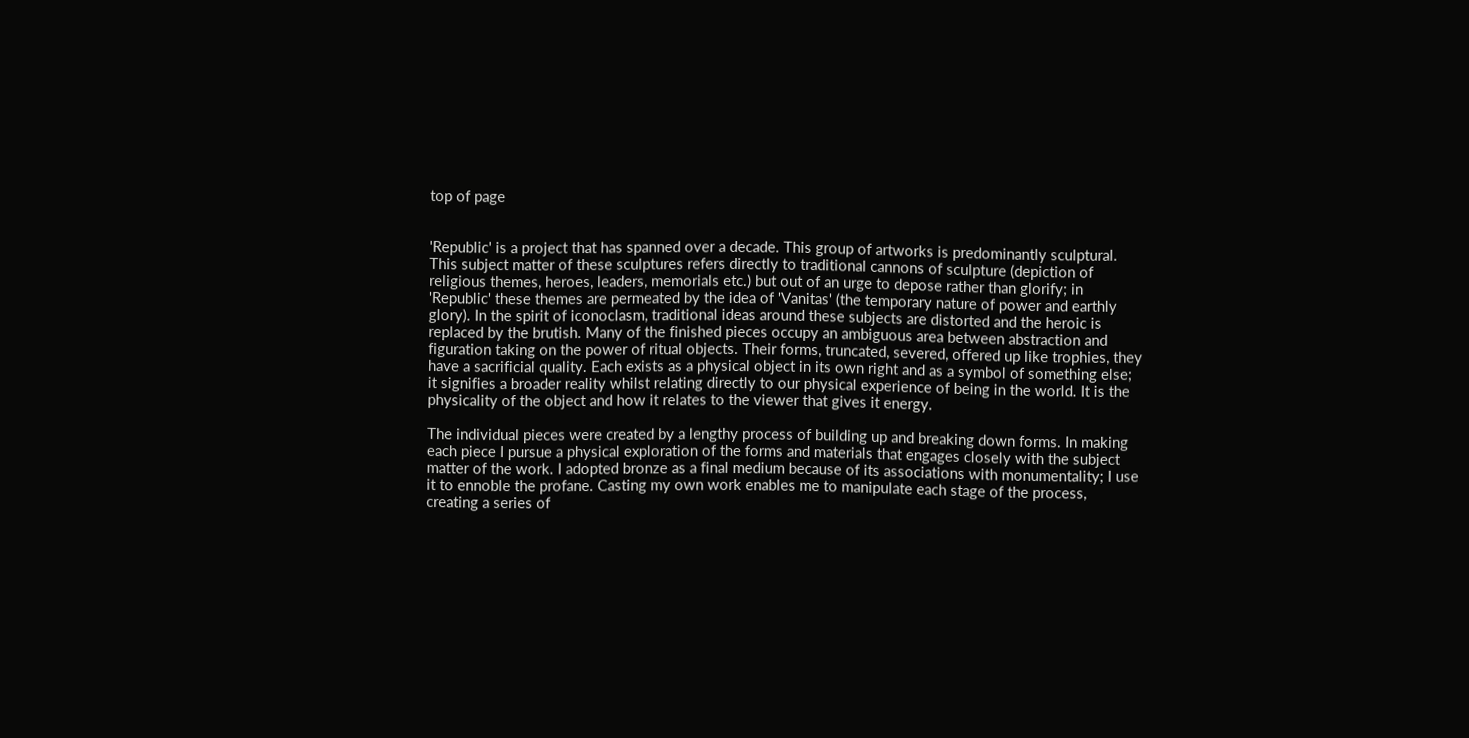top of page


'Republic' is a project that has spanned over a decade. This group of artworks is predominantly sculptural.  This subject matter of these sculptures refers directly to traditional cannons of sculpture (depiction of religious themes, heroes, leaders, memorials etc.) but out of an urge to depose rather than glorify; in 'Republic' these themes are permeated by the idea of 'Vanitas' (the temporary nature of power and earthly glory). In the spirit of iconoclasm, traditional ideas around these subjects are distorted and the heroic is replaced by the brutish. Many of the finished pieces occupy an ambiguous area between abstraction and figuration taking on the power of ritual objects. Their forms, truncated, severed, offered up like trophies, they have a sacrificial quality. Each exists as a physical object in its own right and as a symbol of something else; it signifies a broader reality whilst relating directly to our physical experience of being in the world. It is the physicality of the object and how it relates to the viewer that gives it energy.

The individual pieces were created by a lengthy process of building up and breaking down forms. In making each piece I pursue a physical exploration of the forms and materials that engages closely with the subject matter of the work. I adopted bronze as a final medium because of its associations with monumentality; I use it to ennoble the profane. Casting my own work enables me to manipulate each stage of the process, creating a series of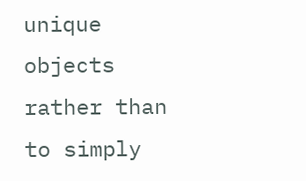unique objects rather than to simply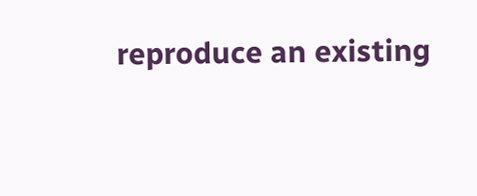reproduce an existing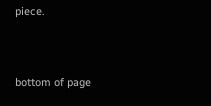piece.


bottom of page